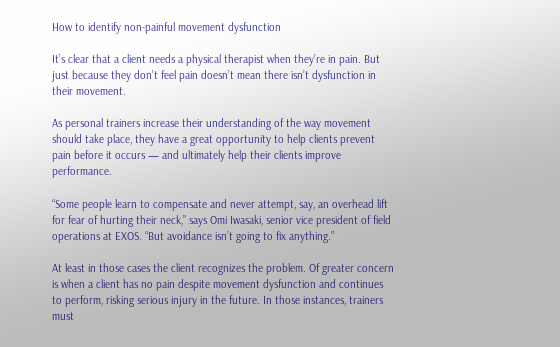How to identify non-painful movement dysfunction

It’s clear that a client needs a physical therapist when they’re in pain. But just because they don’t feel pain doesn’t mean there isn’t dysfunction in their movement.

As personal trainers increase their understanding of the way movement should take place, they have a great opportunity to help clients prevent pain before it occurs — and ultimately help their clients improve performance.

“Some people learn to compensate and never attempt, say, an overhead lift for fear of hurting their neck,” says Omi Iwasaki, senior vice president of field operations at EXOS. “But avoidance isn’t going to fix anything.”

At least in those cases the client recognizes the problem. Of greater concern is when a client has no pain despite movement dysfunction and continues to perform, risking serious injury in the future. In those instances, trainers must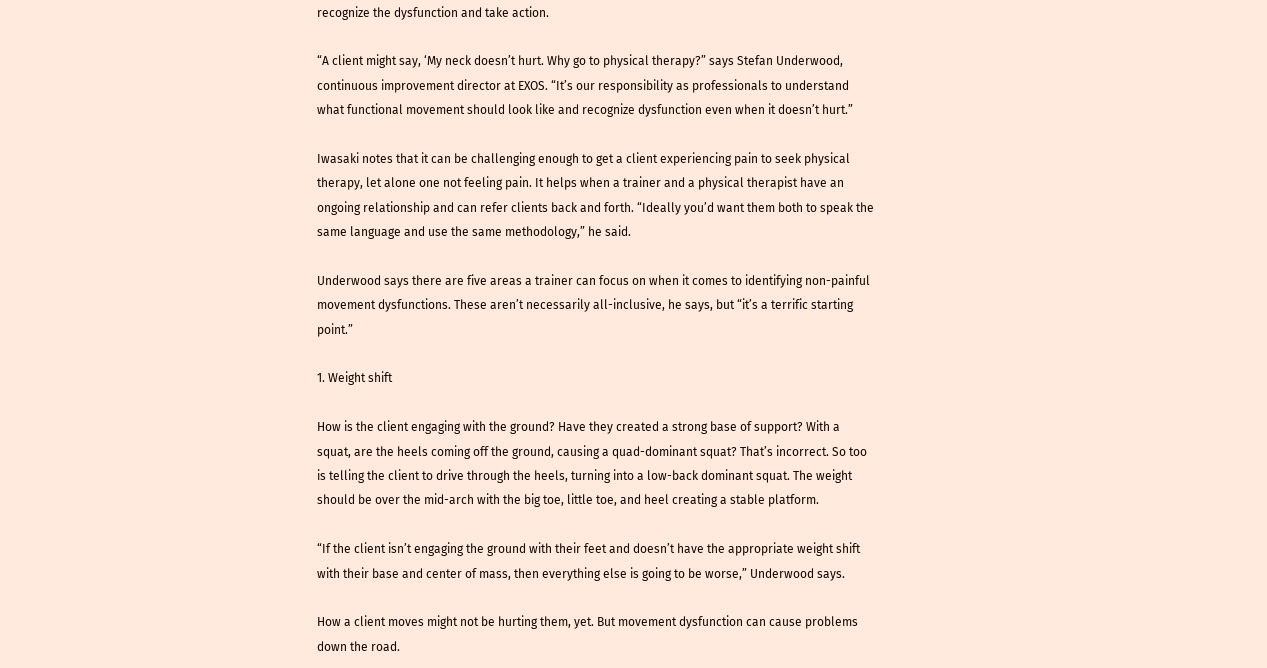recognize the dysfunction and take action.

“A client might say, ‘My neck doesn’t hurt. Why go to physical therapy?” says Stefan Underwood, continuous improvement director at EXOS. “It’s our responsibility as professionals to understand what functional movement should look like and recognize dysfunction even when it doesn’t hurt.”

Iwasaki notes that it can be challenging enough to get a client experiencing pain to seek physical therapy, let alone one not feeling pain. It helps when a trainer and a physical therapist have an ongoing relationship and can refer clients back and forth. “Ideally you’d want them both to speak the same language and use the same methodology,” he said.

Underwood says there are five areas a trainer can focus on when it comes to identifying non-painful movement dysfunctions. These aren’t necessarily all-inclusive, he says, but “it’s a terrific starting point.”

1. Weight shift

How is the client engaging with the ground? Have they created a strong base of support? With a squat, are the heels coming off the ground, causing a quad-dominant squat? That’s incorrect. So too is telling the client to drive through the heels, turning into a low-back dominant squat. The weight should be over the mid-arch with the big toe, little toe, and heel creating a stable platform.

“If the client isn’t engaging the ground with their feet and doesn’t have the appropriate weight shift with their base and center of mass, then everything else is going to be worse,” Underwood says.

How a client moves might not be hurting them, yet. But movement dysfunction can cause problems down the road.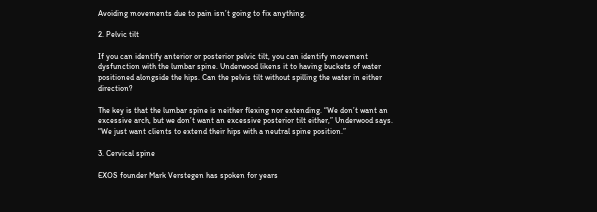Avoiding movements due to pain isn’t going to fix anything.

2. Pelvic tilt

If you can identify anterior or posterior pelvic tilt, you can identify movement dysfunction with the lumbar spine. Underwood likens it to having buckets of water positioned alongside the hips. Can the pelvis tilt without spilling the water in either direction?

The key is that the lumbar spine is neither flexing nor extending. “We don’t want an excessive arch, but we don’t want an excessive posterior tilt either,” Underwood says. “We just want clients to extend their hips with a neutral spine position.”

3. Cervical spine

EXOS founder Mark Verstegen has spoken for years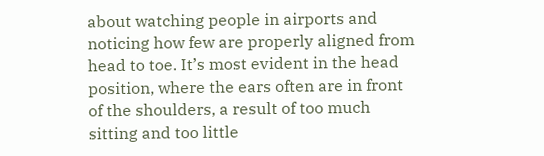about watching people in airports and noticing how few are properly aligned from head to toe. It’s most evident in the head position, where the ears often are in front of the shoulders, a result of too much sitting and too little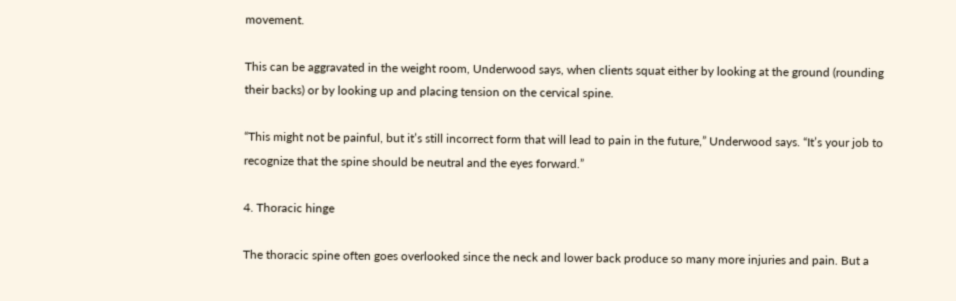movement.

This can be aggravated in the weight room, Underwood says, when clients squat either by looking at the ground (rounding their backs) or by looking up and placing tension on the cervical spine.

“This might not be painful, but it’s still incorrect form that will lead to pain in the future,” Underwood says. “It’s your job to recognize that the spine should be neutral and the eyes forward.”

4. Thoracic hinge

The thoracic spine often goes overlooked since the neck and lower back produce so many more injuries and pain. But a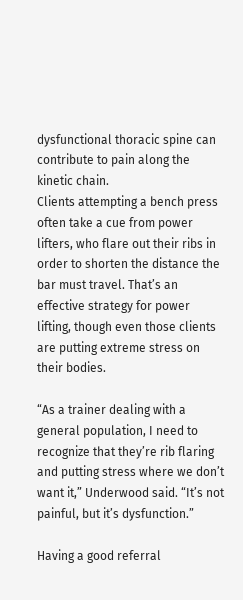dysfunctional thoracic spine can contribute to pain along the kinetic chain.
Clients attempting a bench press often take a cue from power lifters, who flare out their ribs in order to shorten the distance the bar must travel. That’s an effective strategy for power lifting, though even those clients are putting extreme stress on their bodies.

“As a trainer dealing with a general population, I need to recognize that they’re rib flaring and putting stress where we don’t want it,” Underwood said. “It’s not painful, but it’s dysfunction.”

Having a good referral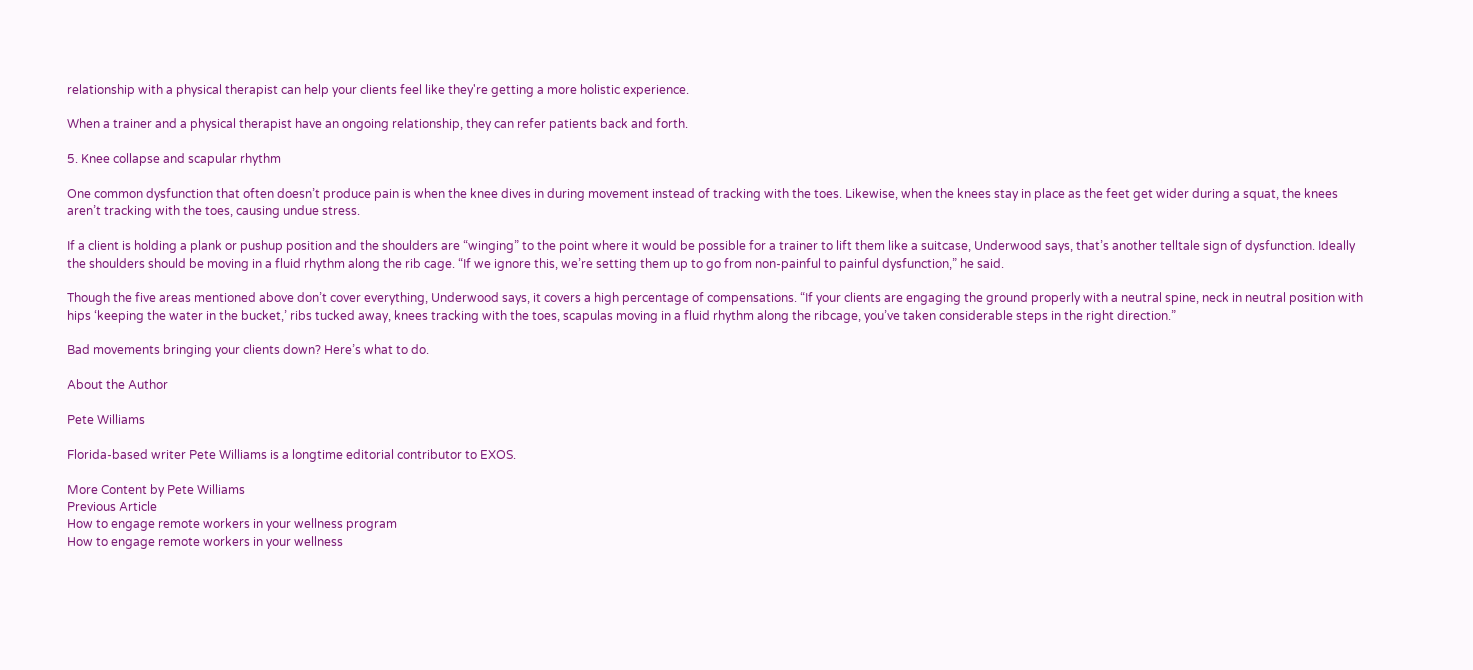relationship with a physical therapist can help your clients feel like they're getting a more holistic experience.

When a trainer and a physical therapist have an ongoing relationship, they can refer patients back and forth.

5. Knee collapse and scapular rhythm

One common dysfunction that often doesn’t produce pain is when the knee dives in during movement instead of tracking with the toes. Likewise, when the knees stay in place as the feet get wider during a squat, the knees aren’t tracking with the toes, causing undue stress.

If a client is holding a plank or pushup position and the shoulders are “winging” to the point where it would be possible for a trainer to lift them like a suitcase, Underwood says, that’s another telltale sign of dysfunction. Ideally the shoulders should be moving in a fluid rhythm along the rib cage. “If we ignore this, we’re setting them up to go from non-painful to painful dysfunction,” he said.

Though the five areas mentioned above don’t cover everything, Underwood says, it covers a high percentage of compensations. “If your clients are engaging the ground properly with a neutral spine, neck in neutral position with hips ‘keeping the water in the bucket,’ ribs tucked away, knees tracking with the toes, scapulas moving in a fluid rhythm along the ribcage, you’ve taken considerable steps in the right direction.”

Bad movements bringing your clients down? Here’s what to do.

About the Author

Pete Williams

Florida-based writer Pete Williams is a longtime editorial contributor to EXOS.

More Content by Pete Williams
Previous Article
How to engage remote workers in your wellness program
How to engage remote workers in your wellness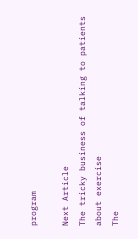program

Next Article
The tricky business of talking to patients about exercise
The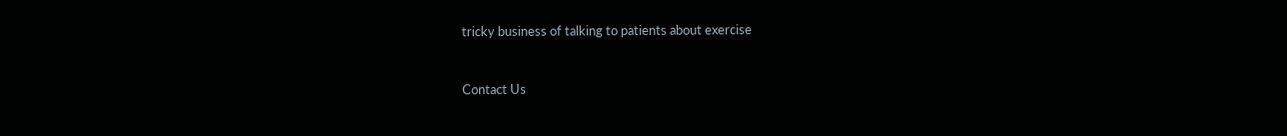tricky business of talking to patients about exercise


Contact Us